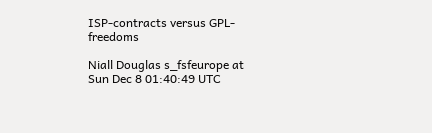ISP-contracts versus GPL-freedoms

Niall Douglas s_fsfeurope at
Sun Dec 8 01:40:49 UTC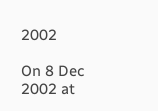2002

On 8 Dec 2002 at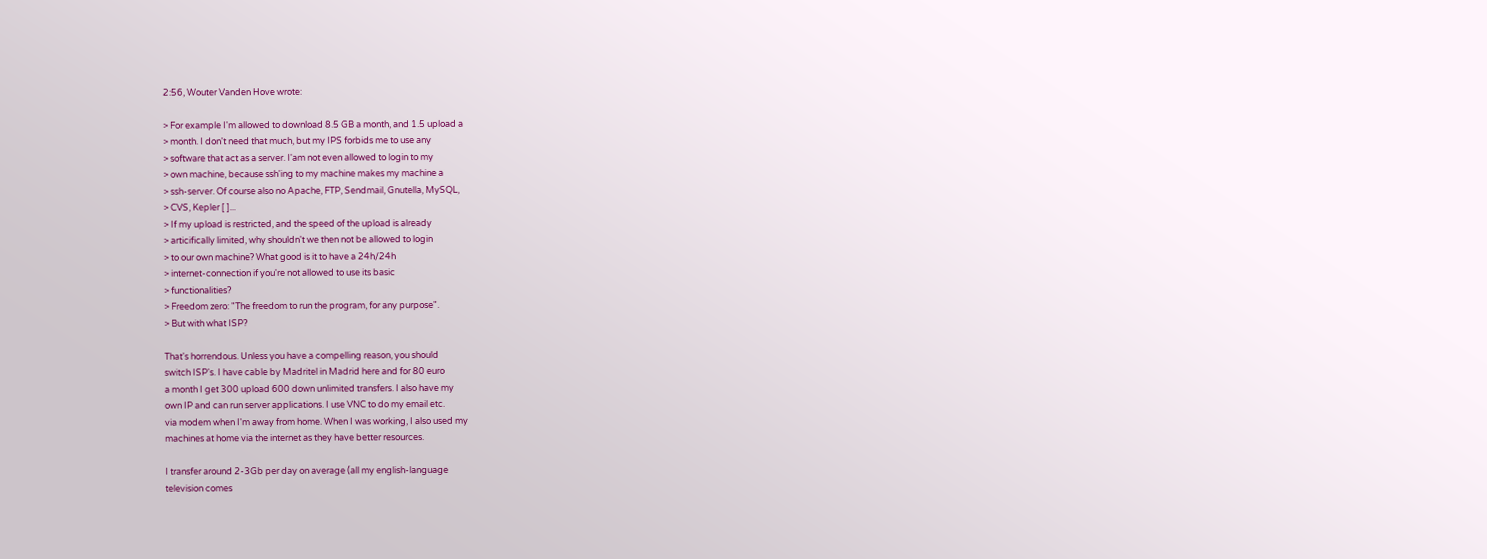2:56, Wouter Vanden Hove wrote:

> For example I'm allowed to download 8.5 GB a month, and 1.5 upload a
> month. I don't need that much, but my IPS forbids me to use any
> software that act as a server. I'am not even allowed to login to my
> own machine, because ssh'ing to my machine makes my machine a
> ssh-server. Of course also no Apache, FTP, Sendmail, Gnutella, MySQL,
> CVS, Kepler [ ]...
> If my upload is restricted, and the speed of the upload is already
> articifically limited, why shouldn't we then not be allowed to login
> to our own machine? What good is it to have a 24h/24h
> internet-connection if you're not allowed to use its basic
> functionalities?
> Freedom zero: "The freedom to run the program, for any purpose".
> But with what ISP?

That's horrendous. Unless you have a compelling reason, you should
switch ISP's. I have cable by Madritel in Madrid here and for 80 euro
a month I get 300 upload 600 down unlimited transfers. I also have my
own IP and can run server applications. I use VNC to do my email etc.
via modem when I'm away from home. When I was working, I also used my
machines at home via the internet as they have better resources.

I transfer around 2-3Gb per day on average (all my english-language
television comes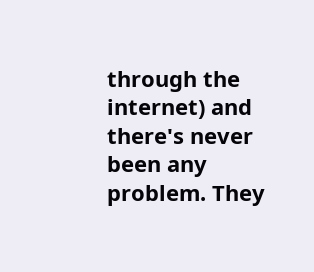through the internet) and there's never been any
problem. They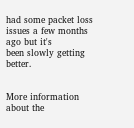had some packet loss issues a few months ago but it's
been slowly getting better.


More information about the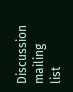Discussion mailing list